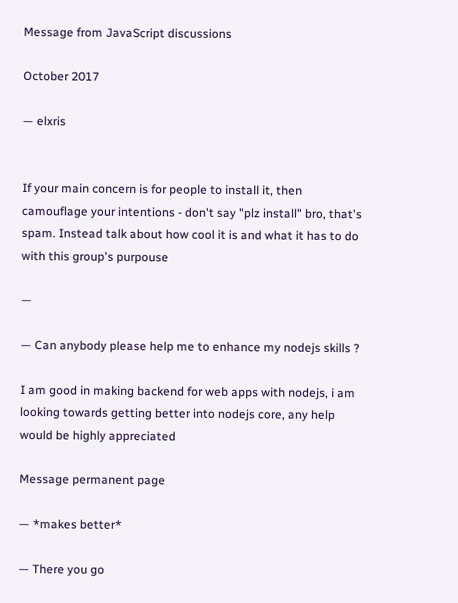Message from JavaScript discussions

October 2017

— elxris


If your main concern is for people to install it, then camouflage your intentions - don't say "plz install" bro, that's spam. Instead talk about how cool it is and what it has to do with this group's purpouse

—

— Can anybody please help me to enhance my nodejs skills ?

I am good in making backend for web apps with nodejs, i am looking towards getting better into nodejs core, any help would be highly appreciated

Message permanent page

— *makes better*

— There you go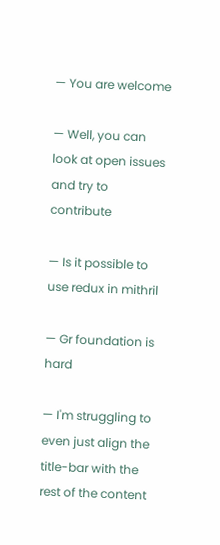— You are welcome

— Well, you can look at open issues and try to contribute

— Is it possible to use redux in mithril

— Gr foundation is hard

— I'm struggling to even just align the title-bar with the rest of the content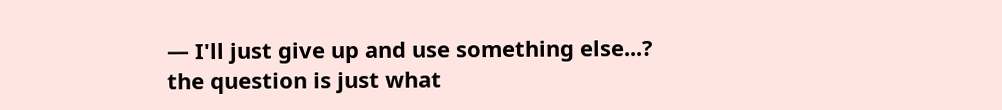— I'll just give up and use something else...? the question is just what